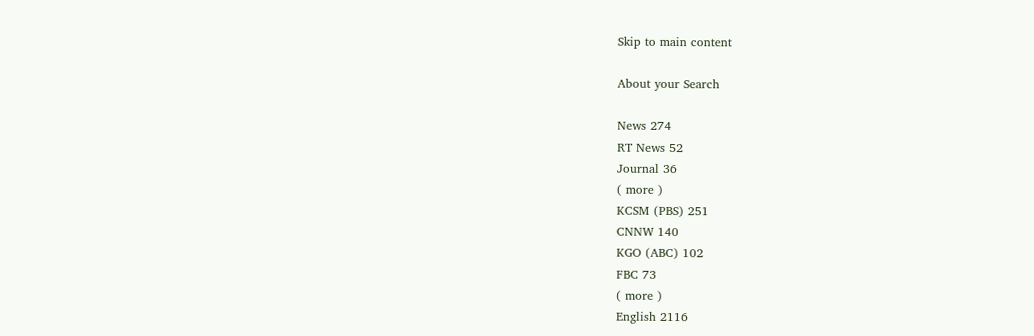Skip to main content

About your Search

News 274
RT News 52
Journal 36
( more )
KCSM (PBS) 251
CNNW 140
KGO (ABC) 102
FBC 73
( more )
English 2116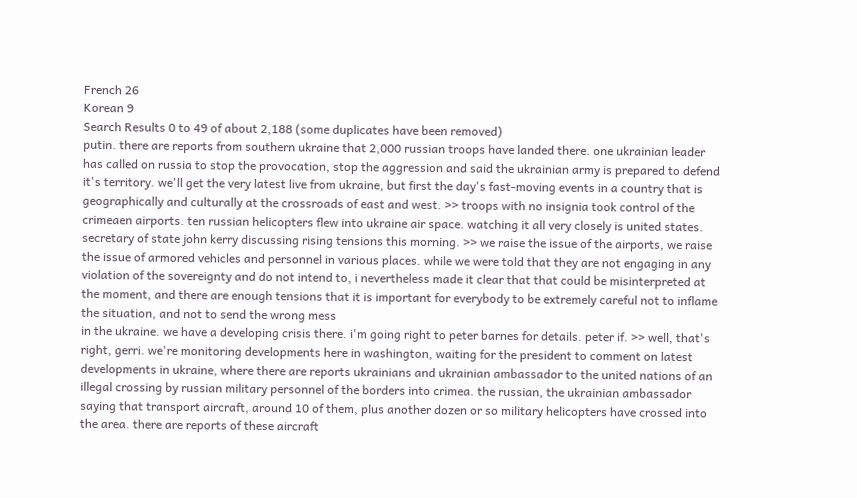French 26
Korean 9
Search Results 0 to 49 of about 2,188 (some duplicates have been removed)
putin. there are reports from southern ukraine that 2,000 russian troops have landed there. one ukrainian leader has called on russia to stop the provocation, stop the aggression and said the ukrainian army is prepared to defend it's territory. we'll get the very latest live from ukraine, but first the day's fast-moving events in a country that is geographically and culturally at the crossroads of east and west. >> troops with no insignia took control of the crimeaen airports. ten russian helicopters flew into ukraine air space. watching it all very closely is united states. secretary of state john kerry discussing rising tensions this morning. >> we raise the issue of the airports, we raise the issue of armored vehicles and personnel in various places. while we were told that they are not engaging in any violation of the sovereignty and do not intend to, i nevertheless made it clear that that could be misinterpreted at the moment, and there are enough tensions that it is important for everybody to be extremely careful not to inflame the situation, and not to send the wrong mess
in the ukraine. we have a developing crisis there. i'm going right to peter barnes for details. peter if. >> well, that's right, gerri. we're monitoring developments here in washington, waiting for the president to comment on latest developments in ukraine, where there are reports ukrainians and ukrainian ambassador to the united nations of an illegal crossing by russian military personnel of the borders into crimea. the russian, the ukrainian ambassador saying that transport aircraft, around 10 of them, plus another dozen or so military helicopters have crossed into the area. there are reports of these aircraft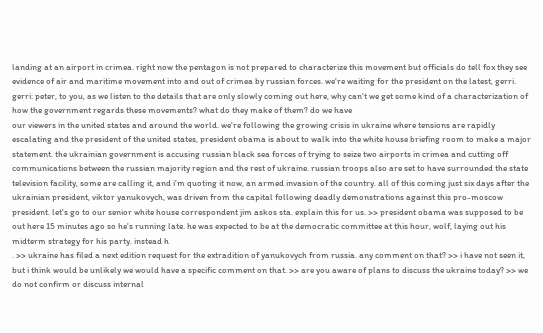landing at an airport in crimea. right now the pentagon is not prepared to characterize this movement but officials do tell fox they see evidence of air and maritime movement into and out of crimea by russian forces. we're waiting for the president on the latest, gerri. gerri: peter, to you, as we listen to the details that are only slowly coming out here, why can't we get some kind of a characterization of how the government regards these movements? what do they make of them? do we have
our viewers in the united states and around the world. we're following the growing crisis in ukraine where tensions are rapidly escalating and the president of the united states, president obama is about to walk into the white house briefing room to make a major statement. the ukrainian government is accusing russian black sea forces of trying to seize two airports in crimea and cutting off communications between the russian majority region and the rest of ukraine. russian troops also are set to have surrounded the state television facility, some are calling it, and i'm quoting it now, an armed invasion of the country. all of this coming just six days after the ukrainian president, viktor yanukovych, was driven from the capital following deadly demonstrations against this pro-moscow president. let's go to our senior white house correspondent jim askos sta. explain this for us. >> president obama was supposed to be out here 15 minutes ago so he's running late. he was expected to be at the democratic committee at this hour, wolf, laying out his midterm strategy for his party. instead h
. >> ukraine has filed a next edition request for the extradition of yanukovych from russia. any comment on that? >> i have not seen it, but i think would be unlikely we would have a specific comment on that. >> are you aware of plans to discuss the ukraine today? >> we do not confirm or discuss internal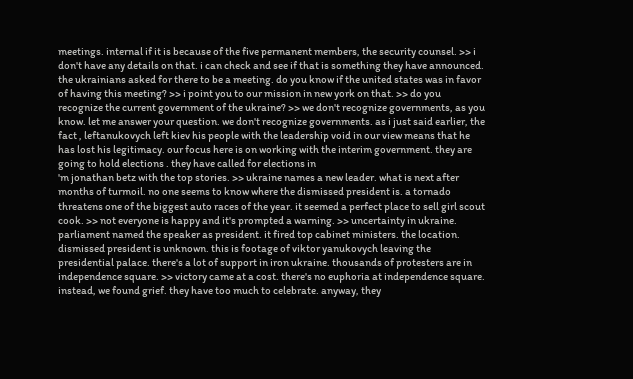meetings. internal if it is because of the five permanent members, the security counsel. >> i don't have any details on that. i can check and see if that is something they have announced. the ukrainians asked for there to be a meeting. do you know if the united states was in favor of having this meeting? >> i point you to our mission in new york on that. >> do you recognize the current government of the ukraine? >> we don't recognize governments, as you know. let me answer your question. we don't recognize governments. as i just said earlier, the fact , leftanukovych left kiev his people with the leadership void in our view means that he has lost his legitimacy. our focus here is on working with the interim government. they are going to hold elections . they have called for elections in
'm jonathan betz with the top stories. >> ukraine names a new leader. what is next after months of turmoil. no one seems to know where the dismissed president is. a tornado threatens one of the biggest auto races of the year. it seemed a perfect place to sell girl scout cook. >> not everyone is happy and it's prompted a warning. >> uncertainty in ukraine. parliament named the speaker as president. it fired top cabinet ministers. the location. dismissed president is unknown. this is footage of viktor yanukovych leaving the presidential palace. there's a lot of support in iron ukraine. thousands of protesters are in independence square. >> victory came at a cost. there's no euphoria at independence square. instead, we found grief. they have too much to celebrate. anyway, they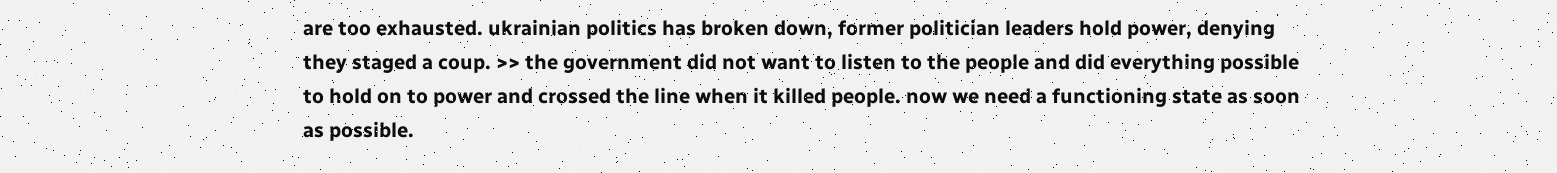are too exhausted. ukrainian politics has broken down, former politician leaders hold power, denying they staged a coup. >> the government did not want to listen to the people and did everything possible to hold on to power and crossed the line when it killed people. now we need a functioning state as soon as possible.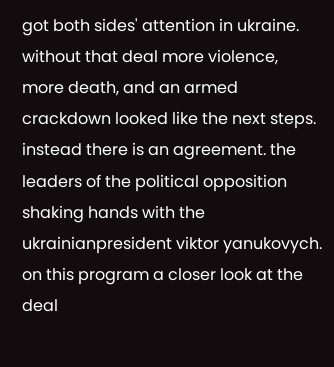got both sides' attention in ukraine. without that deal more violence, more death, and an armed crackdown looked like the next steps. instead there is an agreement. the leaders of the political opposition shaking hands with the ukrainianpresident viktor yanukovych. on this program a closer look at the deal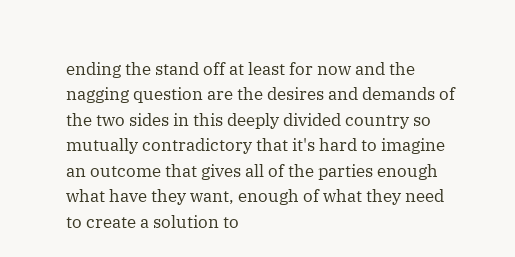ending the stand off at least for now and the nagging question are the desires and demands of the two sides in this deeply divided country so mutually contradictory that it's hard to imagine an outcome that gives all of the parties enough what have they want, enough of what they need to create a solution to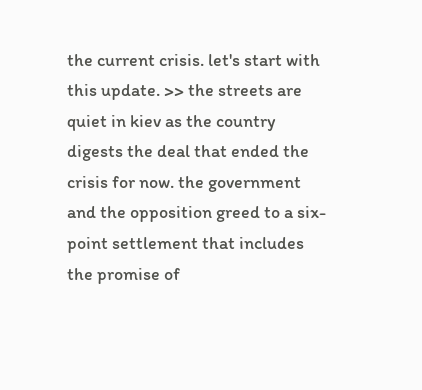the current crisis. let's start with this update. >> the streets are quiet in kiev as the country digests the deal that ended the crisis for now. the government and the opposition greed to a six-point settlement that includes the promise of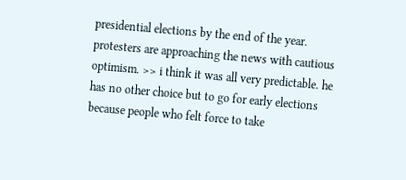presidential elections by the end of the year. protesters are approaching the news with cautious optimism. >> i think it was all very predictable. he has no other choice but to go for early elections because people who felt force to take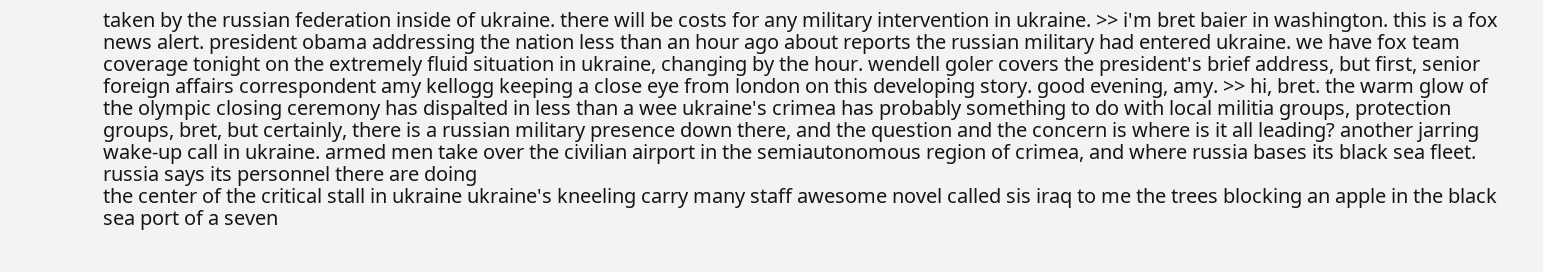taken by the russian federation inside of ukraine. there will be costs for any military intervention in ukraine. >> i'm bret baier in washington. this is a fox news alert. president obama addressing the nation less than an hour ago about reports the russian military had entered ukraine. we have fox team coverage tonight on the extremely fluid situation in ukraine, changing by the hour. wendell goler covers the president's brief address, but first, senior foreign affairs correspondent amy kellogg keeping a close eye from london on this developing story. good evening, amy. >> hi, bret. the warm glow of the olympic closing ceremony has dispalted in less than a wee ukraine's crimea has probably something to do with local militia groups, protection groups, bret, but certainly, there is a russian military presence down there, and the question and the concern is where is it all leading? another jarring wake-up call in ukraine. armed men take over the civilian airport in the semiautonomous region of crimea, and where russia bases its black sea fleet. russia says its personnel there are doing
the center of the critical stall in ukraine ukraine's kneeling carry many staff awesome novel called sis iraq to me the trees blocking an apple in the black sea port of a seven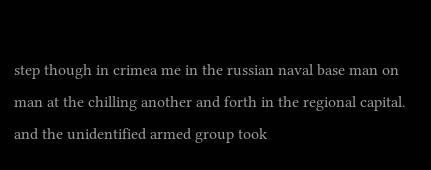step though in crimea me in the russian naval base man on man at the chilling another and forth in the regional capital. and the unidentified armed group took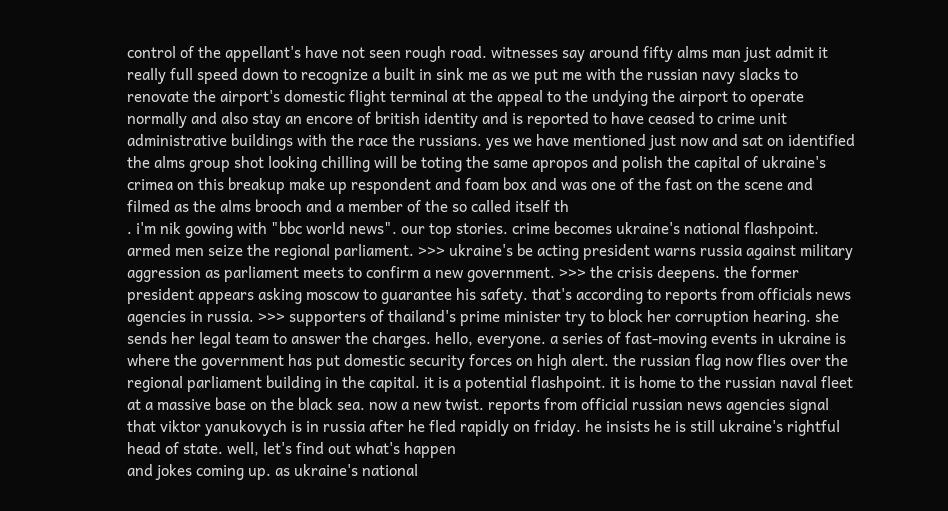control of the appellant's have not seen rough road. witnesses say around fifty alms man just admit it really full speed down to recognize a built in sink me as we put me with the russian navy slacks to renovate the airport's domestic flight terminal at the appeal to the undying the airport to operate normally and also stay an encore of british identity and is reported to have ceased to crime unit administrative buildings with the race the russians. yes we have mentioned just now and sat on identified the alms group shot looking chilling will be toting the same apropos and polish the capital of ukraine's crimea on this breakup make up respondent and foam box and was one of the fast on the scene and filmed as the alms brooch and a member of the so called itself th
. i'm nik gowing with "bbc world news". our top stories. crime becomes ukraine's national flashpoint. armed men seize the regional parliament. >>> ukraine's be acting president warns russia against military aggression as parliament meets to confirm a new government. >>> the crisis deepens. the former president appears asking moscow to guarantee his safety. that's according to reports from officials news agencies in russia. >>> supporters of thailand's prime minister try to block her corruption hearing. she sends her legal team to answer the charges. hello, everyone. a series of fast-moving events in ukraine is where the government has put domestic security forces on high alert. the russian flag now flies over the regional parliament building in the capital. it is a potential flashpoint. it is home to the russian naval fleet at a massive base on the black sea. now a new twist. reports from official russian news agencies signal that viktor yanukovych is in russia after he fled rapidly on friday. he insists he is still ukraine's rightful head of state. well, let's find out what's happen
and jokes coming up. as ukraine's national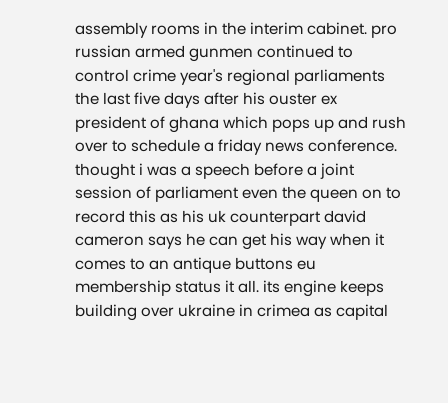assembly rooms in the interim cabinet. pro russian armed gunmen continued to control crime year's regional parliaments the last five days after his ouster ex president of ghana which pops up and rush over to schedule a friday news conference. thought i was a speech before a joint session of parliament even the queen on to record this as his uk counterpart david cameron says he can get his way when it comes to an antique buttons eu membership status it all. its engine keeps building over ukraine in crimea as capital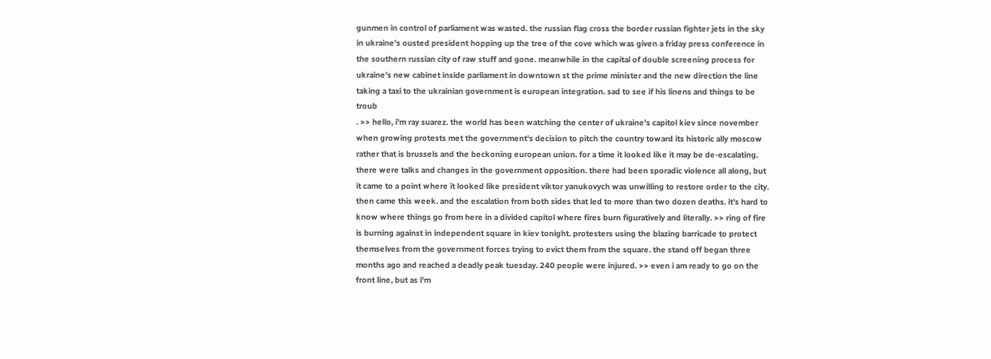gunmen in control of parliament was wasted. the russian flag cross the border russian fighter jets in the sky in ukraine's ousted president hopping up the tree of the cove which was given a friday press conference in the southern russian city of raw stuff and gone. meanwhile in the capital of double screening process for ukraine's new cabinet inside parliament in downtown st the prime minister and the new direction the line taking a taxi to the ukrainian government is european integration. sad to see if his linens and things to be troub
. >> hello, i'm ray suarez. the world has been watching the center of ukraine's capitol kiev since november when growing protests met the government's decision to pitch the country toward its historic ally moscow rather that is brussels and the beckoning european union. for a time it looked like it may be de-escalating. there were talks and changes in the government opposition. there had been sporadic violence all along, but it came to a point where it looked like president viktor yanukovych was unwilling to restore order to the city. then came this week. and the escalation from both sides that led to more than two dozen deaths. it's hard to know where things go from here in a divided capitol where fires burn figuratively and literally. >> ring of fire is burning against in independent square in kiev tonight. protesters using the blazing barricade to protect themselves from the government forces trying to evict them from the square. the stand off began three months ago and reached a deadly peak tuesday. 240 people were injured. >> even i am ready to go on the front line, but as i'm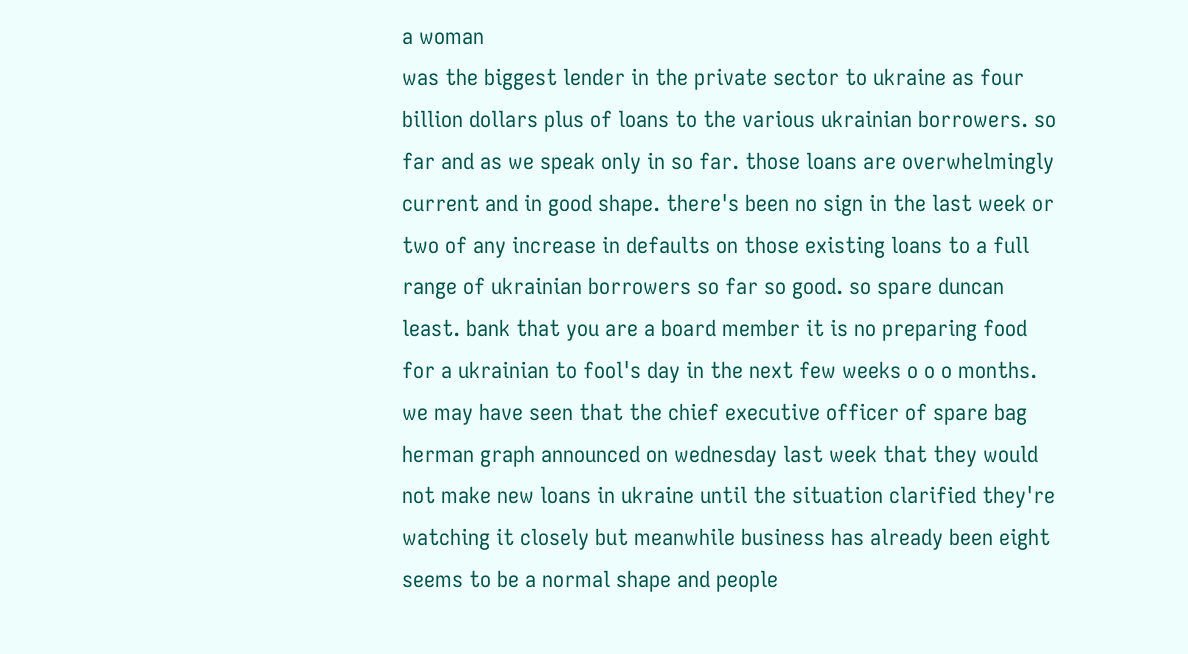a woman
was the biggest lender in the private sector to ukraine as four billion dollars plus of loans to the various ukrainian borrowers. so far and as we speak only in so far. those loans are overwhelmingly current and in good shape. there's been no sign in the last week or two of any increase in defaults on those existing loans to a full range of ukrainian borrowers so far so good. so spare duncan least. bank that you are a board member it is no preparing food for a ukrainian to fool's day in the next few weeks o o o months. we may have seen that the chief executive officer of spare bag herman graph announced on wednesday last week that they would not make new loans in ukraine until the situation clarified they're watching it closely but meanwhile business has already been eight seems to be a normal shape and people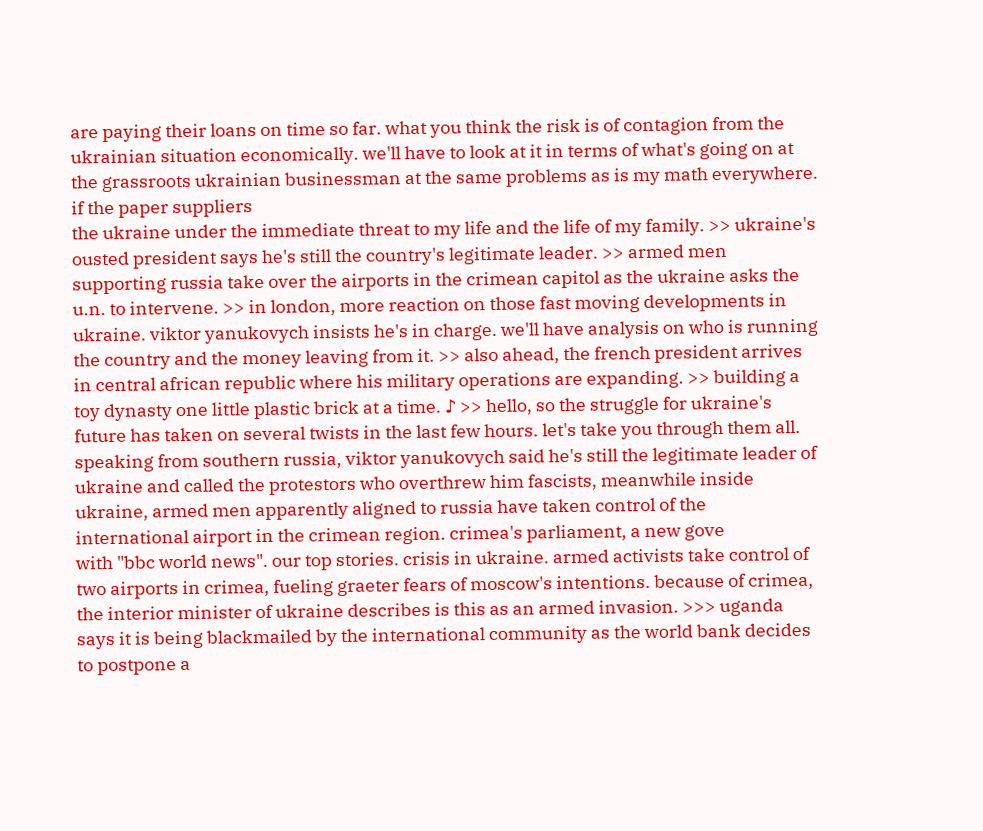are paying their loans on time so far. what you think the risk is of contagion from the ukrainian situation economically. we'll have to look at it in terms of what's going on at the grassroots ukrainian businessman at the same problems as is my math everywhere. if the paper suppliers
the ukraine under the immediate threat to my life and the life of my family. >> ukraine's ousted president says he's still the country's legitimate leader. >> armed men supporting russia take over the airports in the crimean capitol as the ukraine asks the u.n. to intervene. >> in london, more reaction on those fast moving developments in ukraine. viktor yanukovych insists he's in charge. we'll have analysis on who is running the country and the money leaving from it. >> also ahead, the french president arrives in central african republic where his military operations are expanding. >> building a toy dynasty one little plastic brick at a time. ♪ >> hello, so the struggle for ukraine's future has taken on several twists in the last few hours. let's take you through them all. speaking from southern russia, viktor yanukovych said he's still the legitimate leader of ukraine and called the protestors who overthrew him fascists, meanwhile inside ukraine, armed men apparently aligned to russia have taken control of the international airport in the crimean region. crimea's parliament, a new gove
with "bbc world news". our top stories. crisis in ukraine. armed activists take control of two airports in crimea, fueling graeter fears of moscow's intentions. because of crimea, the interior minister of ukraine describes is this as an armed invasion. >>> uganda says it is being blackmailed by the international community as the world bank decides to postpone a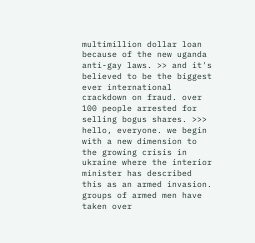multimillion dollar loan because of the new uganda anti-gay laws. >> and it's believed to be the biggest ever international crackdown on fraud. over 100 people arrested for selling bogus shares. >>> hello, everyone. we begin with a new dimension to the growing crisis in ukraine where the interior minister has described this as an armed invasion. groups of armed men have taken over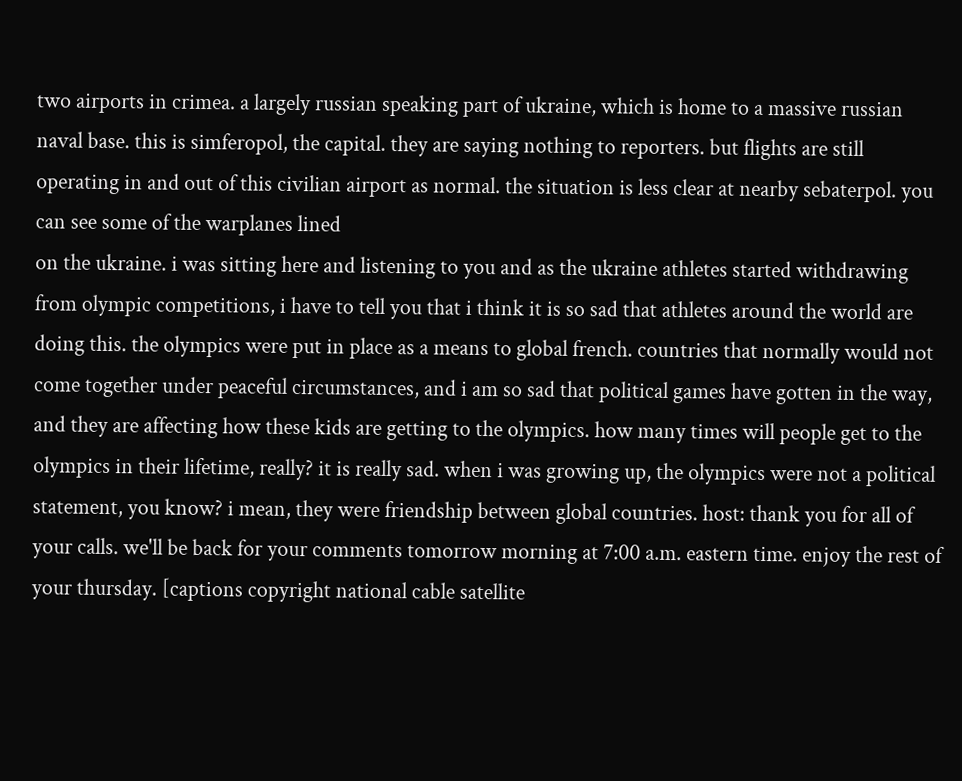two airports in crimea. a largely russian speaking part of ukraine, which is home to a massive russian naval base. this is simferopol, the capital. they are saying nothing to reporters. but flights are still operating in and out of this civilian airport as normal. the situation is less clear at nearby sebaterpol. you can see some of the warplanes lined
on the ukraine. i was sitting here and listening to you and as the ukraine athletes started withdrawing from olympic competitions, i have to tell you that i think it is so sad that athletes around the world are doing this. the olympics were put in place as a means to global french. countries that normally would not come together under peaceful circumstances, and i am so sad that political games have gotten in the way, and they are affecting how these kids are getting to the olympics. how many times will people get to the olympics in their lifetime, really? it is really sad. when i was growing up, the olympics were not a political statement, you know? i mean, they were friendship between global countries. host: thank you for all of your calls. we'll be back for your comments tomorrow morning at 7:00 a.m. eastern time. enjoy the rest of your thursday. [captions copyright national cable satellite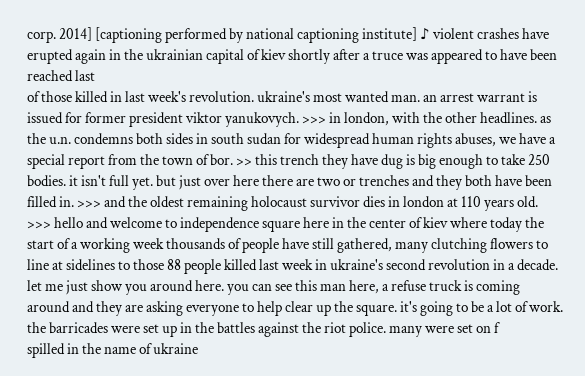corp. 2014] [captioning performed by national captioning institute] ♪ violent crashes have erupted again in the ukrainian capital of kiev shortly after a truce was appeared to have been reached last
of those killed in last week's revolution. ukraine's most wanted man. an arrest warrant is issued for former president viktor yanukovych. >>> in london, with the other headlines. as the u.n. condemns both sides in south sudan for widespread human rights abuses, we have a special report from the town of bor. >> this trench they have dug is big enough to take 250 bodies. it isn't full yet. but just over here there are two or trenches and they both have been filled in. >>> and the oldest remaining holocaust survivor dies in london at 110 years old. >>> hello and welcome to independence square here in the center of kiev where today the start of a working week thousands of people have still gathered, many clutching flowers to line at sidelines to those 88 people killed last week in ukraine's second revolution in a decade. let me just show you around here. you can see this man here, a refuse truck is coming around and they are asking everyone to help clear up the square. it's going to be a lot of work. the barricades were set up in the battles against the riot police. many were set on f
spilled in the name of ukraine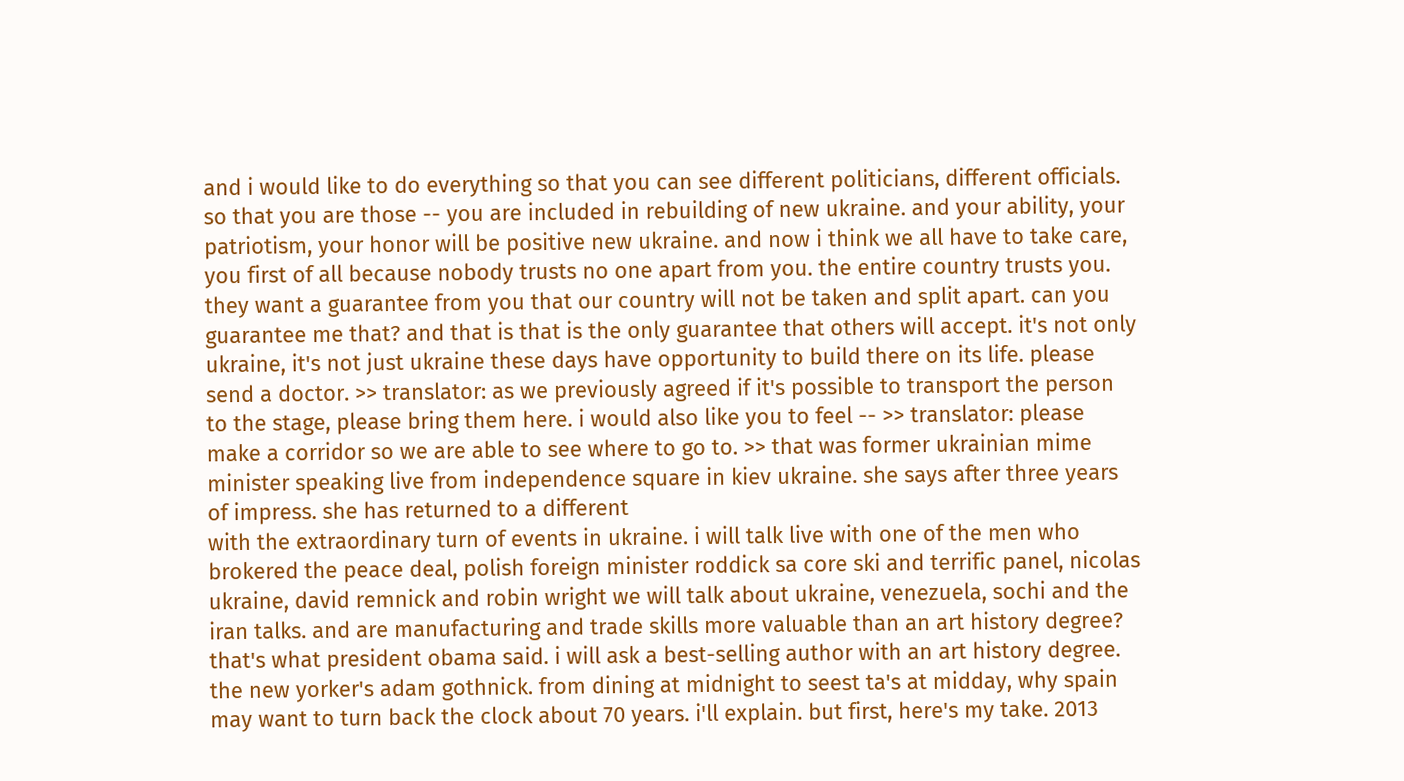and i would like to do everything so that you can see different politicians, different officials. so that you are those -- you are included in rebuilding of new ukraine. and your ability, your patriotism, your honor will be positive new ukraine. and now i think we all have to take care, you first of all because nobody trusts no one apart from you. the entire country trusts you. they want a guarantee from you that our country will not be taken and split apart. can you guarantee me that? and that is that is the only guarantee that others will accept. it's not only ukraine, it's not just ukraine these days have opportunity to build there on its life. please send a doctor. >> translator: as we previously agreed if it's possible to transport the person to the stage, please bring them here. i would also like you to feel -- >> translator: please make a corridor so we are able to see where to go to. >> that was former ukrainian mime minister speaking live from independence square in kiev ukraine. she says after three years of impress. she has returned to a different
with the extraordinary turn of events in ukraine. i will talk live with one of the men who brokered the peace deal, polish foreign minister roddick sa core ski and terrific panel, nicolas ukraine, david remnick and robin wright we will talk about ukraine, venezuela, sochi and the iran talks. and are manufacturing and trade skills more valuable than an art history degree? that's what president obama said. i will ask a best-selling author with an art history degree. the new yorker's adam gothnick. from dining at midnight to seest ta's at midday, why spain may want to turn back the clock about 70 years. i'll explain. but first, here's my take. 2013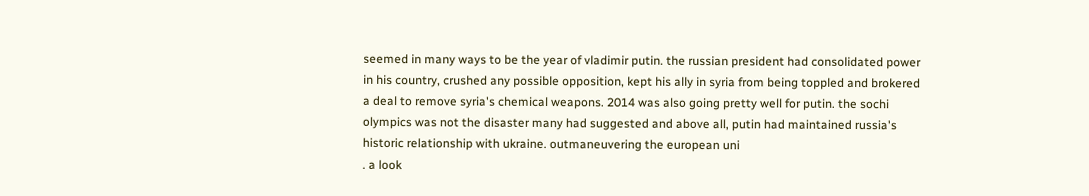seemed in many ways to be the year of vladimir putin. the russian president had consolidated power in his country, crushed any possible opposition, kept his ally in syria from being toppled and brokered a deal to remove syria's chemical weapons. 2014 was also going pretty well for putin. the sochi olympics was not the disaster many had suggested and above all, putin had maintained russia's historic relationship with ukraine. outmaneuvering the european uni
. a look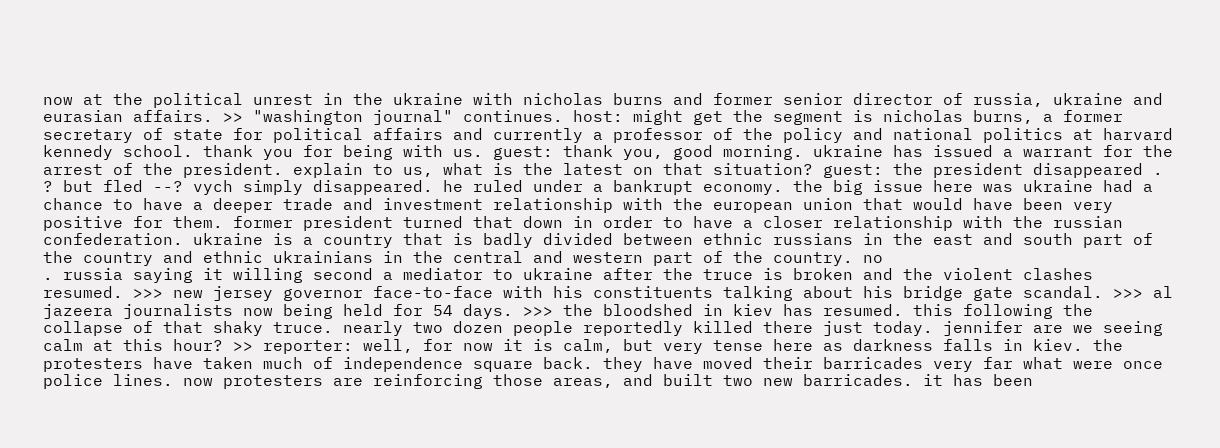now at the political unrest in the ukraine with nicholas burns and former senior director of russia, ukraine and eurasian affairs. >> "washington journal" continues. host: might get the segment is nicholas burns, a former secretary of state for political affairs and currently a professor of the policy and national politics at harvard kennedy school. thank you for being with us. guest: thank you, good morning. ukraine has issued a warrant for the arrest of the president. explain to us, what is the latest on that situation? guest: the president disappeared . ? but fled --? vych simply disappeared. he ruled under a bankrupt economy. the big issue here was ukraine had a chance to have a deeper trade and investment relationship with the european union that would have been very positive for them. former president turned that down in order to have a closer relationship with the russian confederation. ukraine is a country that is badly divided between ethnic russians in the east and south part of the country and ethnic ukrainians in the central and western part of the country. no
. russia saying it willing second a mediator to ukraine after the truce is broken and the violent clashes resumed. >>> new jersey governor face-to-face with his constituents talking about his bridge gate scandal. >>> al jazeera journalists now being held for 54 days. >>> the bloodshed in kiev has resumed. this following the collapse of that shaky truce. nearly two dozen people reportedly killed there just today. jennifer are we seeing calm at this hour? >> reporter: well, for now it is calm, but very tense here as darkness falls in kiev. the protesters have taken much of independence square back. they have moved their barricades very far what were once police lines. now protesters are reinforcing those areas, and built two new barricades. it has been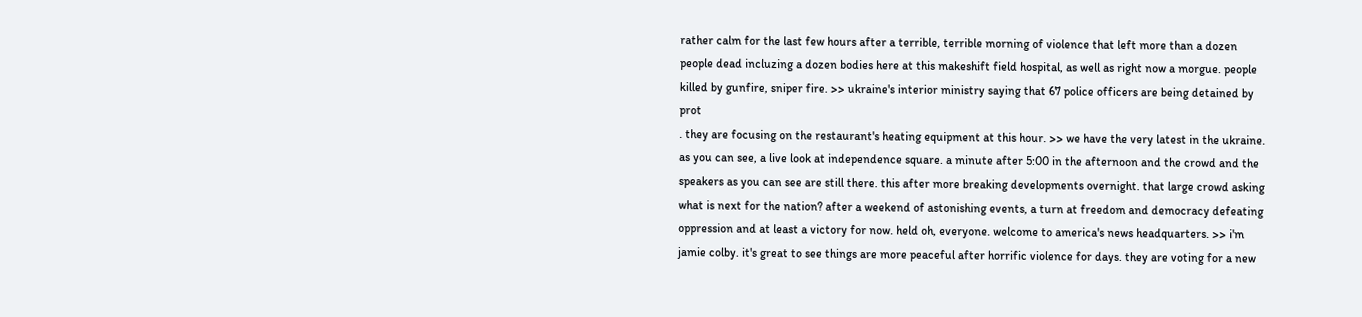rather calm for the last few hours after a terrible, terrible morning of violence that left more than a dozen people dead incluzing a dozen bodies here at this makeshift field hospital, as well as right now a morgue. people killed by gunfire, sniper fire. >> ukraine's interior ministry saying that 67 police officers are being detained by prot
. they are focusing on the restaurant's heating equipment at this hour. >> we have the very latest in the ukraine. as you can see, a live look at independence square. a minute after 5:00 in the afternoon and the crowd and the speakers as you can see are still there. this after more breaking developments overnight. that large crowd asking what is next for the nation? after a weekend of astonishing events, a turn at freedom and democracy defeating oppression and at least a victory for now. held oh, everyone. welcome to america's news headquarters. >> i'm jamie colby. it's great to see things are more peaceful after horrific violence for days. they are voting for a new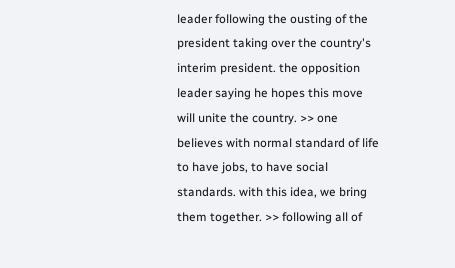leader following the ousting of the president taking over the country's interim president. the opposition leader saying he hopes this move will unite the country. >> one believes with normal standard of life to have jobs, to have social standards. with this idea, we bring them together. >> following all of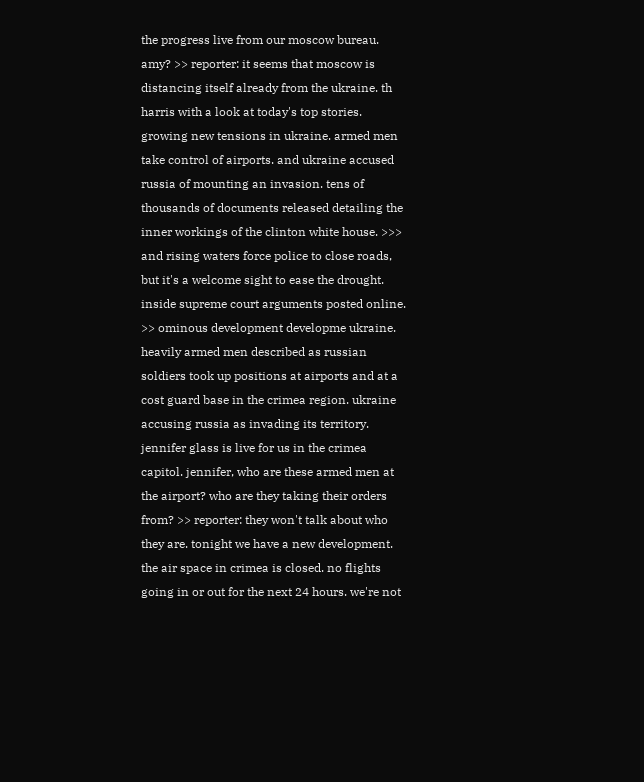the progress live from our moscow bureau. amy? >> reporter: it seems that moscow is distancing itself already from the ukraine. th
harris with a look at today's top stories. growing new tensions in ukraine. armed men take control of airports. and ukraine accused russia of mounting an invasion. tens of thousands of documents released detailing the inner workings of the clinton white house. >>> and rising waters force police to close roads, but it's a welcome sight to ease the drought. inside supreme court arguments posted online. >> ominous development developme ukraine. heavily armed men described as russian soldiers took up positions at airports and at a cost guard base in the crimea region. ukraine accusing russia as invading its territory. jennifer glass is live for us in the crimea capitol. jennifer, who are these armed men at the airport? who are they taking their orders from? >> reporter: they won't talk about who they are. tonight we have a new development. the air space in crimea is closed. no flights going in or out for the next 24 hours. we're not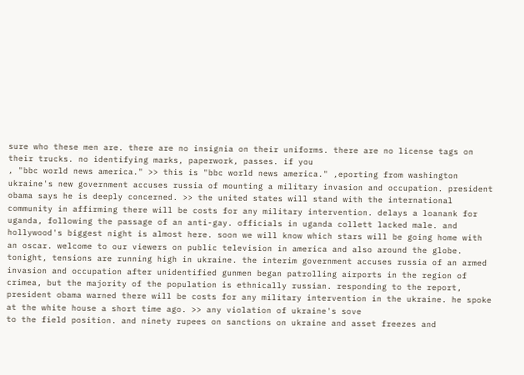sure who these men are. there are no insignia on their uniforms. there are no license tags on their trucks. no identifying marks, paperwork, passes. if you
, "bbc world news america." >> this is "bbc world news america." ,eporting from washington ukraine's new government accuses russia of mounting a military invasion and occupation. president obama says he is deeply concerned. >> the united states will stand with the international community in affirming there will be costs for any military intervention. delays a loanank for uganda, following the passage of an anti-gay. officials in uganda collett lacked male. and hollywood's biggest night is almost here. soon we will know which stars will be going home with an oscar. welcome to our viewers on public television in america and also around the globe. tonight, tensions are running high in ukraine. the interim government accuses russia of an armed invasion and occupation after unidentified gunmen began patrolling airports in the region of crimea, but the majority of the population is ethnically russian. responding to the report, president obama warned there will be costs for any military intervention in the ukraine. he spoke at the white house a short time ago. >> any violation of ukraine's sove
to the field position. and ninety rupees on sanctions on ukraine and asset freezes and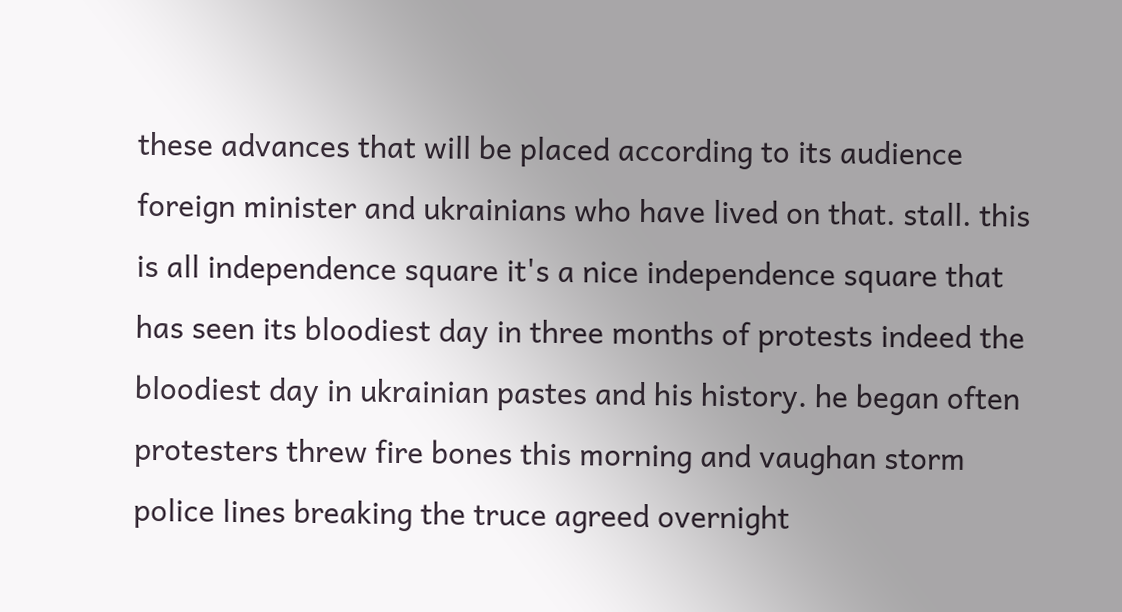these advances that will be placed according to its audience foreign minister and ukrainians who have lived on that. stall. this is all independence square it's a nice independence square that has seen its bloodiest day in three months of protests indeed the bloodiest day in ukrainian pastes and his history. he began often protesters threw fire bones this morning and vaughan storm police lines breaking the truce agreed overnight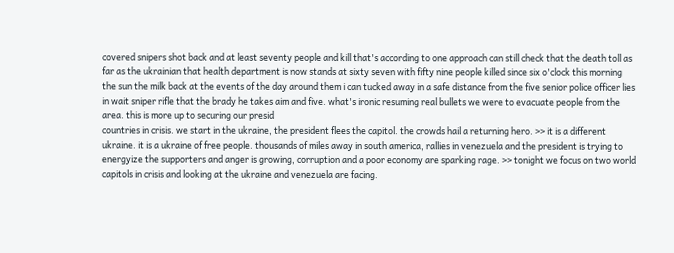covered snipers shot back and at least seventy people and kill that's according to one approach can still check that the death toll as far as the ukrainian that health department is now stands at sixty seven with fifty nine people killed since six o'clock this morning the sun the milk back at the events of the day around them i can tucked away in a safe distance from the five senior police officer lies in wait sniper rifle that the brady he takes aim and five. what's ironic resuming real bullets we were to evacuate people from the area. this is more up to securing our presid
countries in crisis. we start in the ukraine, the president flees the capitol. the crowds hail a returning hero. >> it is a different ukraine. it is a ukraine of free people. thousands of miles away in south america, rallies in venezuela and the president is trying to energyize the supporters and anger is growing, corruption and a poor economy are sparking rage. >> tonight we focus on two world capitols in crisis and looking at the ukraine and venezuela are facing.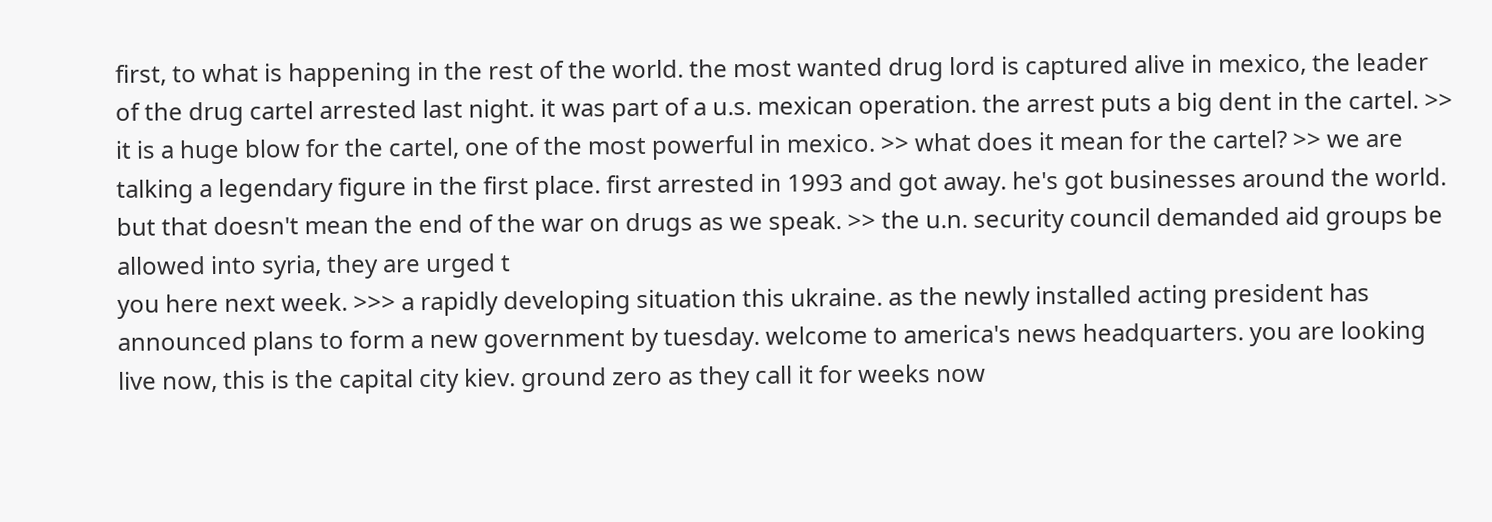first, to what is happening in the rest of the world. the most wanted drug lord is captured alive in mexico, the leader of the drug cartel arrested last night. it was part of a u.s. mexican operation. the arrest puts a big dent in the cartel. >> it is a huge blow for the cartel, one of the most powerful in mexico. >> what does it mean for the cartel? >> we are talking a legendary figure in the first place. first arrested in 1993 and got away. he's got businesses around the world. but that doesn't mean the end of the war on drugs as we speak. >> the u.n. security council demanded aid groups be allowed into syria, they are urged t
you here next week. >>> a rapidly developing situation this ukraine. as the newly installed acting president has announced plans to form a new government by tuesday. welcome to america's news headquarters. you are looking live now, this is the capital city kiev. ground zero as they call it for weeks now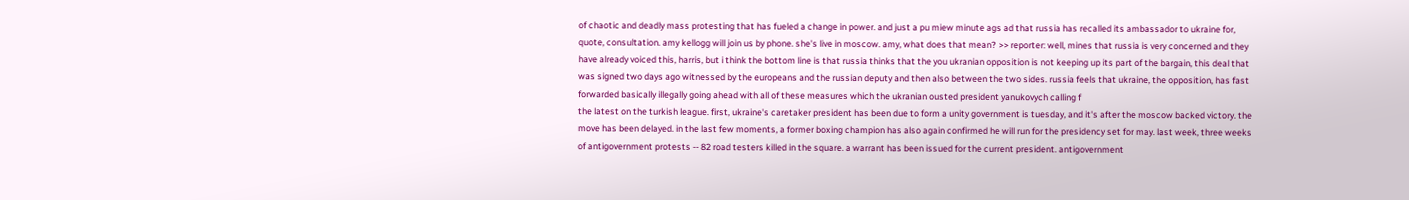of chaotic and deadly mass protesting that has fueled a change in power. and just a pu miew minute ags ad that russia has recalled its ambassador to ukraine for, quote, consultation. amy kellogg will join us by phone. she's live in moscow. amy, what does that mean? >> reporter: well, mines that russia is very concerned and they have already voiced this, harris, but i think the bottom line is that russia thinks that the you ukranian opposition is not keeping up its part of the bargain, this deal that was signed two days ago witnessed by the europeans and the russian deputy and then also between the two sides. russia feels that ukraine, the opposition, has fast forwarded basically illegally going ahead with all of these measures which the ukranian ousted president yanukovych calling f
the latest on the turkish league. first, ukraine's caretaker president has been due to form a unity government is tuesday, and it's after the moscow backed victory. the move has been delayed. in the last few moments, a former boxing champion has also again confirmed he will run for the presidency set for may. last week, three weeks of antigovernment protests -- 82 road testers killed in the square. a warrant has been issued for the current president. antigovernment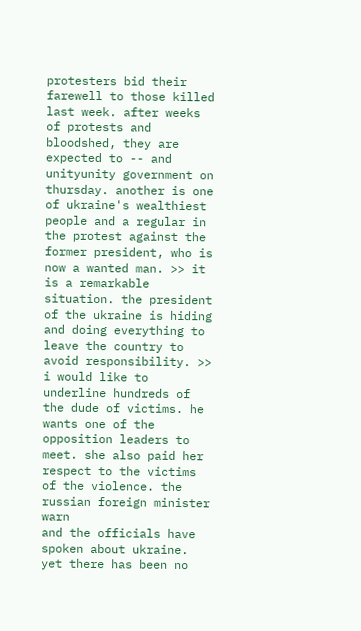protesters bid their farewell to those killed last week. after weeks of protests and bloodshed, they are expected to -- and unityunity government on thursday. another is one of ukraine's wealthiest people and a regular in the protest against the former president, who is now a wanted man. >> it is a remarkable situation. the president of the ukraine is hiding and doing everything to leave the country to avoid responsibility. >> i would like to underline hundreds of the dude of victims. he wants one of the opposition leaders to meet. she also paid her respect to the victims of the violence. the russian foreign minister warn
and the officials have spoken about ukraine. yet there has been no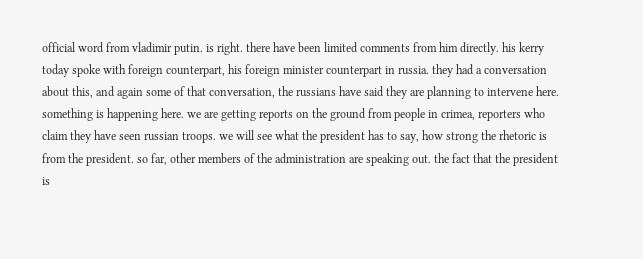official word from vladimir putin. is right. there have been limited comments from him directly. his kerry today spoke with foreign counterpart, his foreign minister counterpart in russia. they had a conversation about this, and again some of that conversation, the russians have said they are planning to intervene here. something is happening here. we are getting reports on the ground from people in crimea, reporters who claim they have seen russian troops. we will see what the president has to say, how strong the rhetoric is from the president. so far, other members of the administration are speaking out. the fact that the president is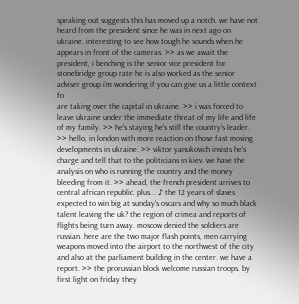speaking out suggests this has moved up a notch. we have not heard from the president since he was in next ago on ukraine. interesting to see how tough he sounds when he appears in front of the cameras. >> as we await the president, i benching is the senior vice president for stonebridge group rate he is also worked as the senior adviser group i'm wondering if you can give us a little context fo
are taking over the capital in ukraine. >> i was forced to leave ukraine under the immediate threat of my life and life of my family. >> he's staying he's still the country's leader. >> hello, in london with more reaction on those fast moving developments in ukraine. >> viktor yanukovich insists he's charge and tell that to the politicians in kiev. we have the analysis on who is running the country and the money bleeding from it. >> ahead, the french president arrives to central african republic. plus... ♪ the 12 years of slaves expected to win big at sunday's oscars and why so much black talent leaving the uk? the region of crimea and reports of flights being turn away. moscow denied the soldiers are russian. here are the two major flash points, men carrying weapons moved into the airport to the northwest of the city and also at the parliament building in the center. we have a report. >> the prorussian block welcome russian troops. by first light on friday they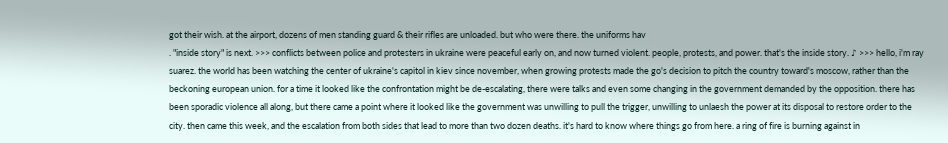got their wish. at the airport, dozens of men standing guard & their rifles are unloaded. but who were there. the uniforms hav
. "inside story" is next. >>> conflicts between police and protesters in ukraine were peaceful early on, and now turned violent. people, protests, and power. that's the inside story. ♪ >>> hello, i'm ray suarez. the world has been watching the center of ukraine's capitol in kiev since november, when growing protests made the go's decision to pitch the country toward's moscow, rather than the beckoning european union. for a time it looked like the confrontation might be de-escalating, there were talks and even some changing in the government demanded by the opposition. there has been sporadic violence all along, but there came a point where it looked like the government was unwilling to pull the trigger, unwilling to unlaesh the power at its disposal to restore order to the city. then came this week, and the escalation from both sides that lead to more than two dozen deaths. it's hard to know where things go from here. a ring of fire is burning against in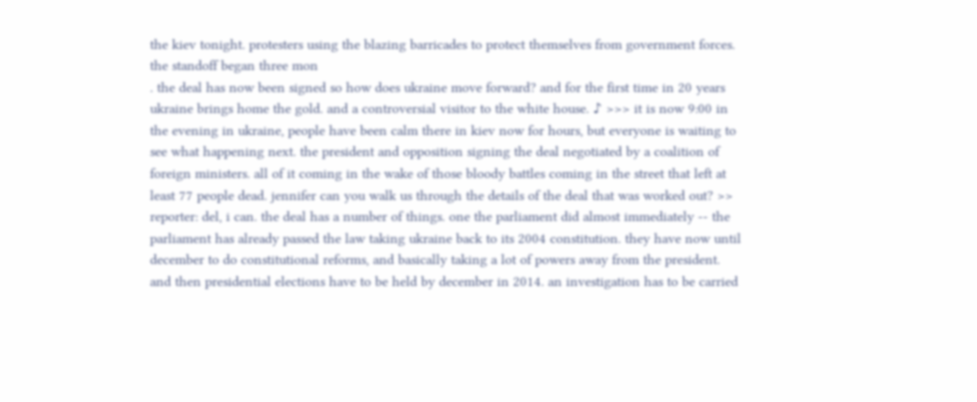the kiev tonight. protesters using the blazing barricades to protect themselves from government forces. the standoff began three mon
. the deal has now been signed so how does ukraine move forward? and for the first time in 20 years ukraine brings home the gold. and a controversial visitor to the white house. ♪ >>> it is now 9:00 in the evening in ukraine, people have been calm there in kiev now for hours, but everyone is waiting to see what happening next. the president and opposition signing the deal negotiated by a coalition of foreign ministers. all of it coming in the wake of those bloody battles coming in the street that left at least 77 people dead. jennifer can you walk us through the details of the deal that was worked out? >> reporter: del, i can. the deal has a number of things. one the parliament did almost immediately -- the parliament has already passed the law taking ukraine back to its 2004 constitution. they have now until december to do constitutional reforms, and basically taking a lot of powers away from the president. and then presidential elections have to be held by december in 2014. an investigation has to be carried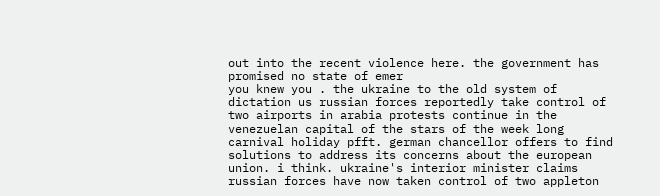out into the recent violence here. the government has promised no state of emer
you knew you . the ukraine to the old system of dictation us russian forces reportedly take control of two airports in arabia protests continue in the venezuelan capital of the stars of the week long carnival holiday pfft. german chancellor offers to find solutions to address its concerns about the european union. i think. ukraine's interior minister claims russian forces have now taken control of two appleton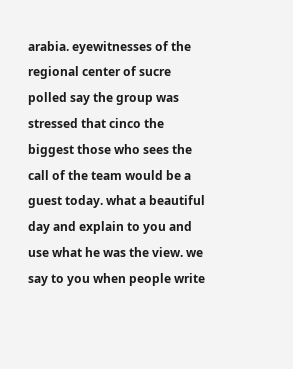arabia. eyewitnesses of the regional center of sucre polled say the group was stressed that cinco the biggest those who sees the call of the team would be a guest today. what a beautiful day and explain to you and use what he was the view. we say to you when people write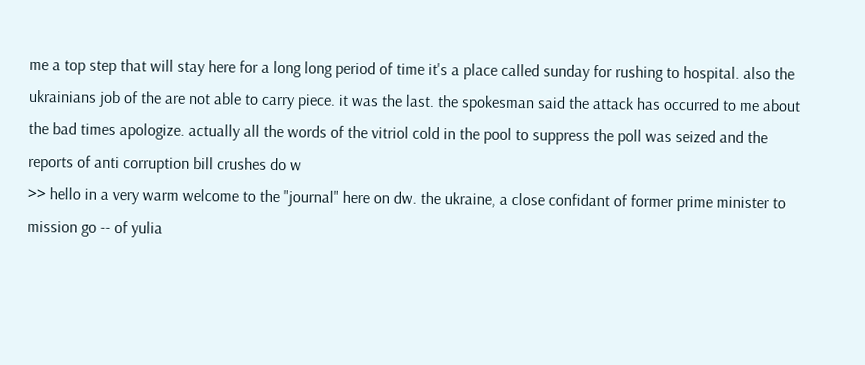me a top step that will stay here for a long long period of time it's a place called sunday for rushing to hospital. also the ukrainians job of the are not able to carry piece. it was the last. the spokesman said the attack has occurred to me about the bad times apologize. actually all the words of the vitriol cold in the pool to suppress the poll was seized and the reports of anti corruption bill crushes do w
>> hello in a very warm welcome to the "journal" here on dw. the ukraine, a close confidant of former prime minister to mission go -- of yulia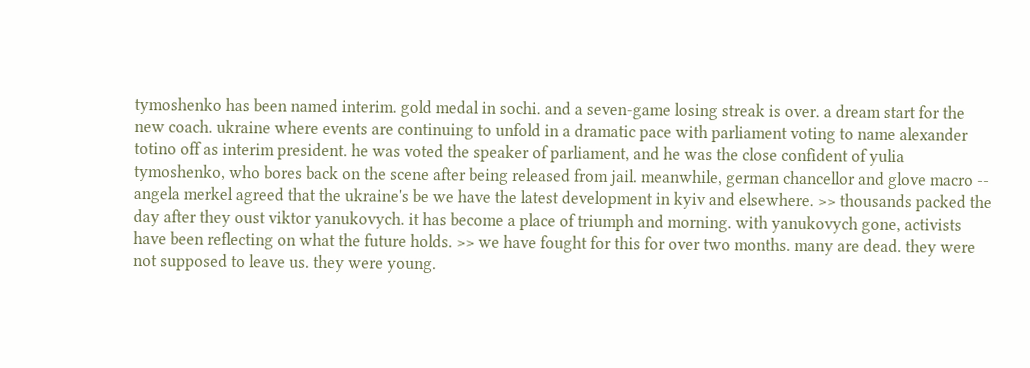tymoshenko has been named interim. gold medal in sochi. and a seven-game losing streak is over. a dream start for the new coach. ukraine where events are continuing to unfold in a dramatic pace with parliament voting to name alexander totino off as interim president. he was voted the speaker of parliament, and he was the close confident of yulia tymoshenko, who bores back on the scene after being released from jail. meanwhile, german chancellor and glove macro -- angela merkel agreed that the ukraine's be we have the latest development in kyiv and elsewhere. >> thousands packed the day after they oust viktor yanukovych. it has become a place of triumph and morning. with yanukovych gone, activists have been reflecting on what the future holds. >> we have fought for this for over two months. many are dead. they were not supposed to leave us. they were young.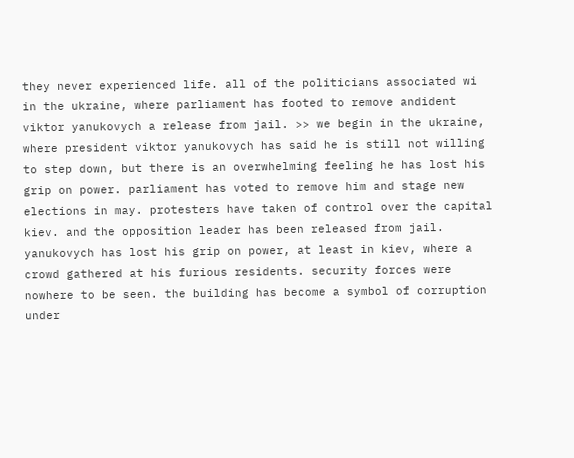they never experienced life. all of the politicians associated wi
in the ukraine, where parliament has footed to remove andident viktor yanukovych a release from jail. >> we begin in the ukraine, where president viktor yanukovych has said he is still not willing to step down, but there is an overwhelming feeling he has lost his grip on power. parliament has voted to remove him and stage new elections in may. protesters have taken of control over the capital kiev. and the opposition leader has been released from jail. yanukovych has lost his grip on power, at least in kiev, where a crowd gathered at his furious residents. security forces were nowhere to be seen. the building has become a symbol of corruption under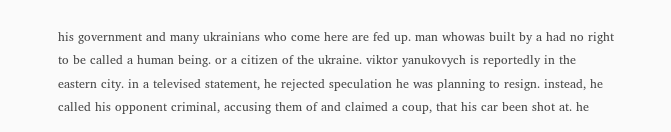his government and many ukrainians who come here are fed up. man whowas built by a had no right to be called a human being. or a citizen of the ukraine. viktor yanukovych is reportedly in the eastern city. in a televised statement, he rejected speculation he was planning to resign. instead, he called his opponent criminal, accusing them of and claimed a coup, that his car been shot at. he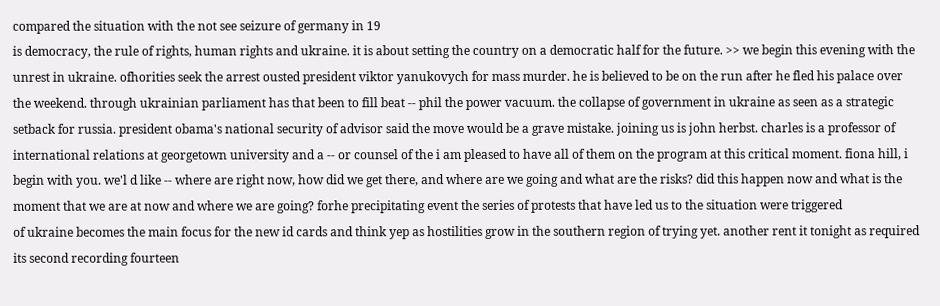compared the situation with the not see seizure of germany in 19
is democracy, the rule of rights, human rights and ukraine. it is about setting the country on a democratic half for the future. >> we begin this evening with the unrest in ukraine. ofhorities seek the arrest ousted president viktor yanukovych for mass murder. he is believed to be on the run after he fled his palace over the weekend. through ukrainian parliament has that been to fill beat -- phil the power vacuum. the collapse of government in ukraine as seen as a strategic setback for russia. president obama's national security of advisor said the move would be a grave mistake. joining us is john herbst. charles is a professor of international relations at georgetown university and a -- or counsel of the i am pleased to have all of them on the program at this critical moment. fiona hill, i begin with you. we'l d like -- where are right now, how did we get there, and where are we going and what are the risks? did this happen now and what is the moment that we are at now and where we are going? forhe precipitating event the series of protests that have led us to the situation were triggered
of ukraine becomes the main focus for the new id cards and think yep as hostilities grow in the southern region of trying yet. another rent it tonight as required its second recording fourteen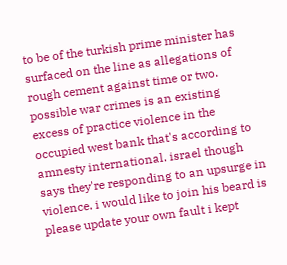to be of the turkish prime minister has surfaced on the line as allegations of rough cement against time or two. possible war crimes is an existing excess of practice violence in the occupied west bank that's according to amnesty international. israel though says they're responding to an upsurge in violence. i would like to join his beard is please update your own fault i kept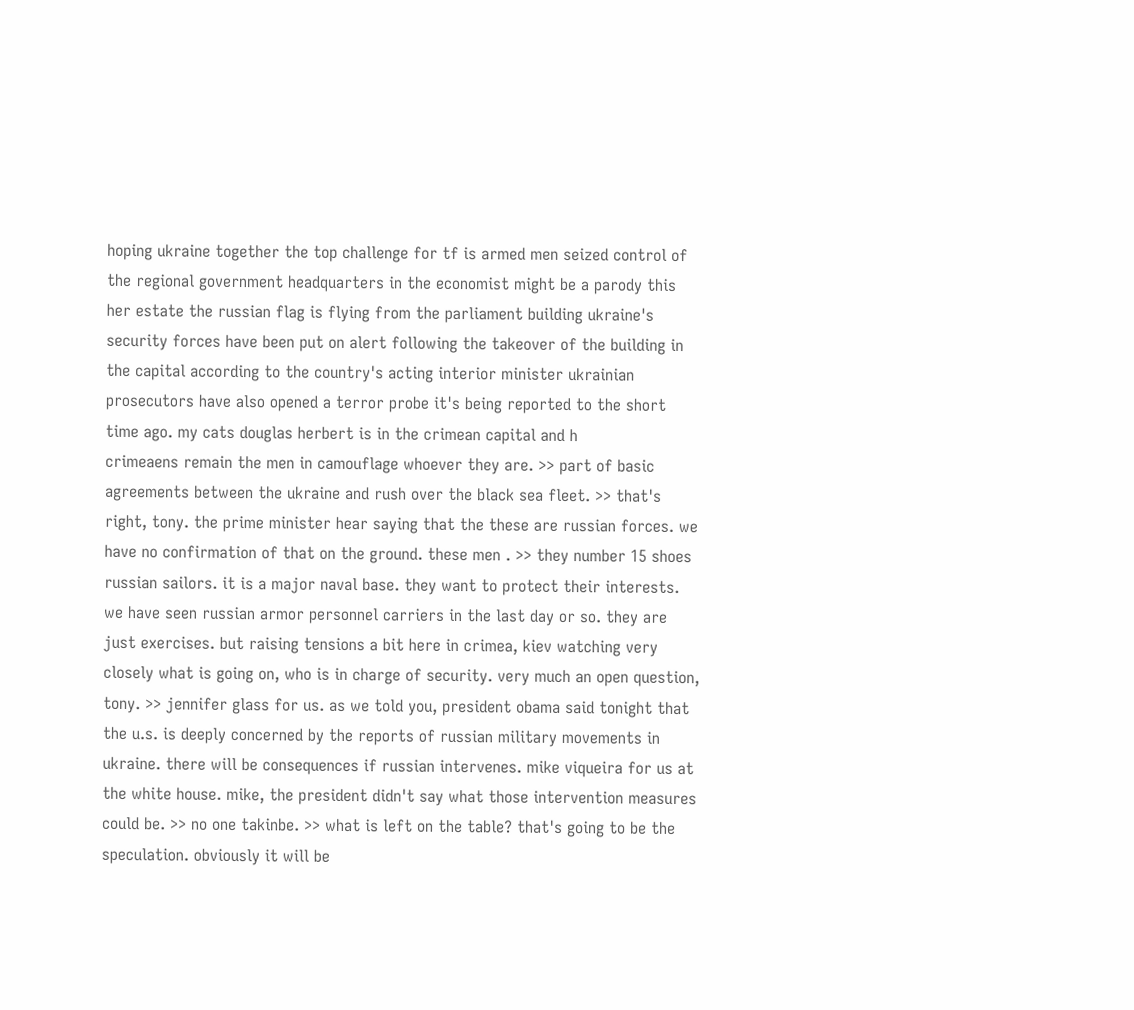hoping ukraine together the top challenge for tf is armed men seized control of the regional government headquarters in the economist might be a parody this her estate the russian flag is flying from the parliament building ukraine's security forces have been put on alert following the takeover of the building in the capital according to the country's acting interior minister ukrainian prosecutors have also opened a terror probe it's being reported to the short time ago. my cats douglas herbert is in the crimean capital and h
crimeaens remain the men in camouflage whoever they are. >> part of basic agreements between the ukraine and rush over the black sea fleet. >> that's right, tony. the prime minister hear saying that the these are russian forces. we have no confirmation of that on the ground. these men . >> they number 15 shoes russian sailors. it is a major naval base. they want to protect their interests. we have seen russian armor personnel carriers in the last day or so. they are just exercises. but raising tensions a bit here in crimea, kiev watching very closely what is going on, who is in charge of security. very much an open question, tony. >> jennifer glass for us. as we told you, president obama said tonight that the u.s. is deeply concerned by the reports of russian military movements in ukraine. there will be consequences if russian intervenes. mike viqueira for us at the white house. mike, the president didn't say what those intervention measures could be. >> no one takinbe. >> what is left on the table? that's going to be the speculation. obviously it will be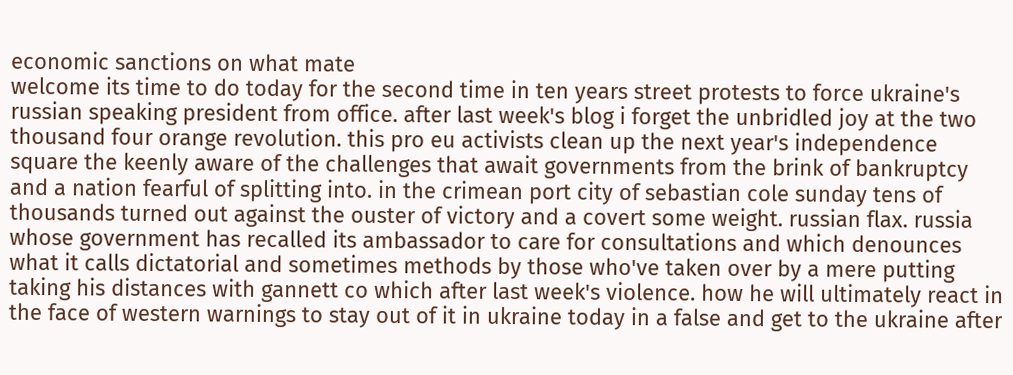economic sanctions on what mate
welcome its time to do today for the second time in ten years street protests to force ukraine's russian speaking president from office. after last week's blog i forget the unbridled joy at the two thousand four orange revolution. this pro eu activists clean up the next year's independence square the keenly aware of the challenges that await governments from the brink of bankruptcy and a nation fearful of splitting into. in the crimean port city of sebastian cole sunday tens of thousands turned out against the ouster of victory and a covert some weight. russian flax. russia whose government has recalled its ambassador to care for consultations and which denounces what it calls dictatorial and sometimes methods by those who've taken over by a mere putting taking his distances with gannett co which after last week's violence. how he will ultimately react in the face of western warnings to stay out of it in ukraine today in a false and get to the ukraine after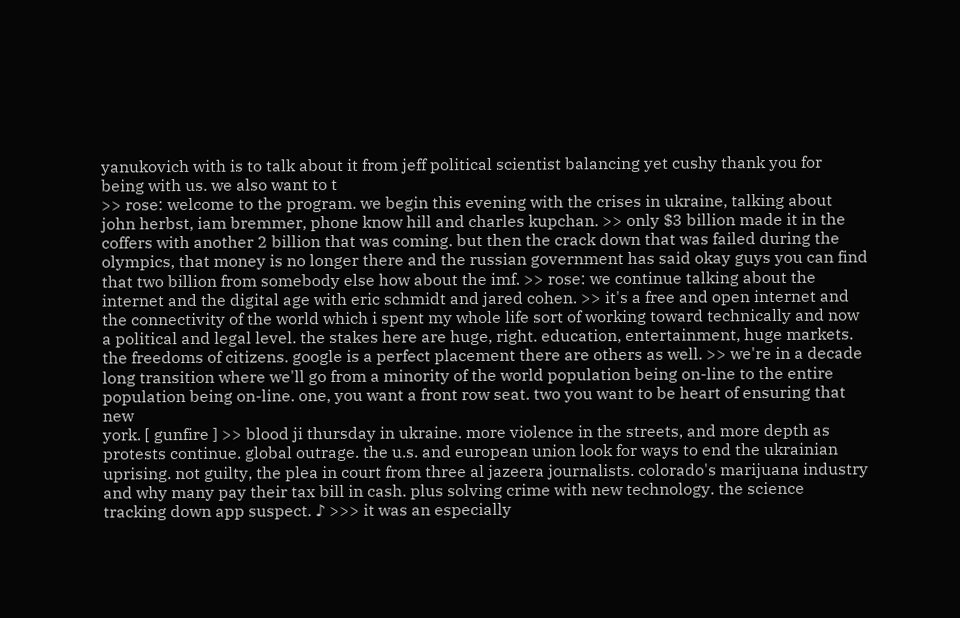yanukovich with is to talk about it from jeff political scientist balancing yet cushy thank you for being with us. we also want to t
>> rose: welcome to the program. we begin this evening with the crises in ukraine, talking about john herbst, iam bremmer, phone know hill and charles kupchan. >> only $3 billion made it in the coffers with another 2 billion that was coming. but then the crack down that was failed during the olympics, that money is no longer there and the russian government has said okay guys you can find that two billion from somebody else how about the imf. >> rose: we continue talking about the internet and the digital age with eric schmidt and jared cohen. >> it's a free and open internet and the connectivity of the world which i spent my whole life sort of working toward technically and now a political and legal level. the stakes here are huge, right. education, entertainment, huge markets. the freedoms of citizens. google is a perfect placement there are others as well. >> we're in a decade long transition where we'll go from a minority of the world population being on-line to the entire population being on-line. one, you want a front row seat. two you want to be heart of ensuring that new
york. [ gunfire ] >> blood ji thursday in ukraine. more violence in the streets, and more depth as protests continue. global outrage. the u.s. and european union look for ways to end the ukrainian uprising. not guilty, the plea in court from three al jazeera journalists. colorado's marijuana industry and why many pay their tax bill in cash. plus solving crime with new technology. the science tracking down app suspect. ♪ >>> it was an especially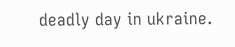deadly day in ukraine.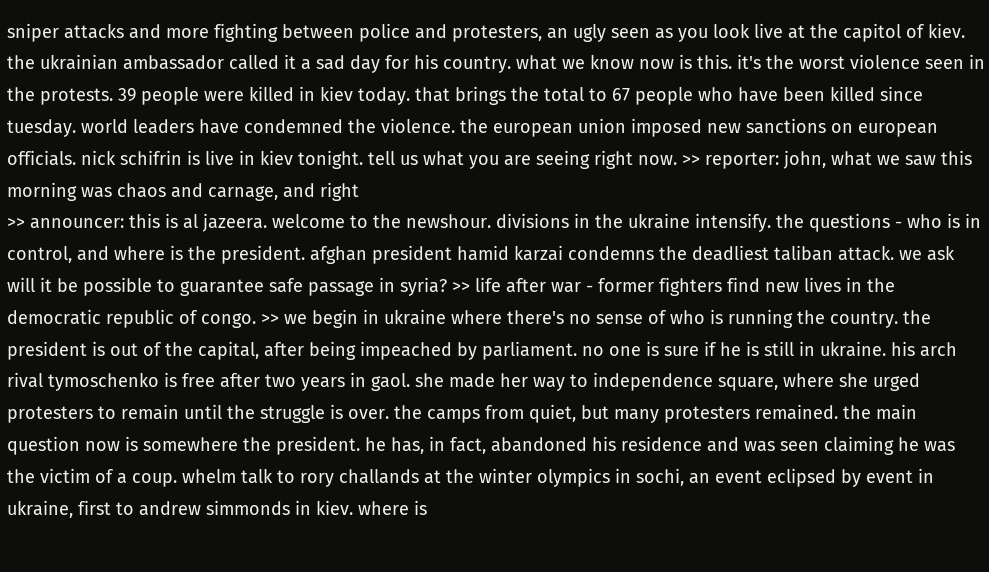sniper attacks and more fighting between police and protesters, an ugly seen as you look live at the capitol of kiev. the ukrainian ambassador called it a sad day for his country. what we know now is this. it's the worst violence seen in the protests. 39 people were killed in kiev today. that brings the total to 67 people who have been killed since tuesday. world leaders have condemned the violence. the european union imposed new sanctions on european officials. nick schifrin is live in kiev tonight. tell us what you are seeing right now. >> reporter: john, what we saw this morning was chaos and carnage, and right
>> announcer: this is al jazeera. welcome to the newshour. divisions in the ukraine intensify. the questions - who is in control, and where is the president. afghan president hamid karzai condemns the deadliest taliban attack. we ask will it be possible to guarantee safe passage in syria? >> life after war - former fighters find new lives in the democratic republic of congo. >> we begin in ukraine where there's no sense of who is running the country. the president is out of the capital, after being impeached by parliament. no one is sure if he is still in ukraine. his arch rival tymoschenko is free after two years in gaol. she made her way to independence square, where she urged protesters to remain until the struggle is over. the camps from quiet, but many protesters remained. the main question now is somewhere the president. he has, in fact, abandoned his residence and was seen claiming he was the victim of a coup. whelm talk to rory challands at the winter olympics in sochi, an event eclipsed by event in ukraine, first to andrew simmonds in kiev. where is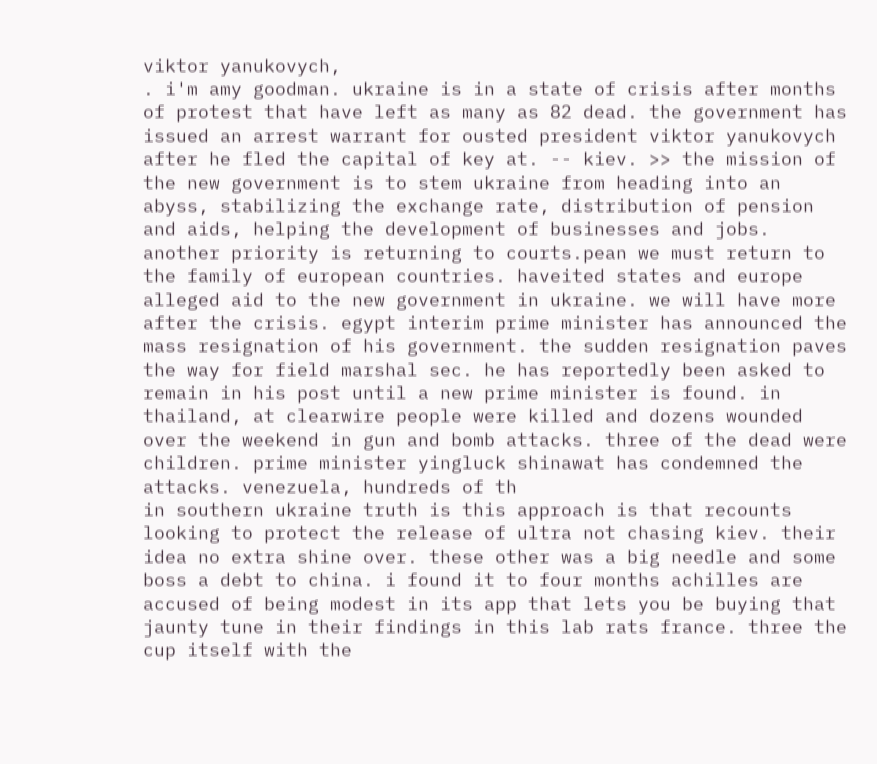viktor yanukovych,
. i'm amy goodman. ukraine is in a state of crisis after months of protest that have left as many as 82 dead. the government has issued an arrest warrant for ousted president viktor yanukovych after he fled the capital of key at. -- kiev. >> the mission of the new government is to stem ukraine from heading into an abyss, stabilizing the exchange rate, distribution of pension and aids, helping the development of businesses and jobs. another priority is returning to courts.pean we must return to the family of european countries. haveited states and europe alleged aid to the new government in ukraine. we will have more after the crisis. egypt interim prime minister has announced the mass resignation of his government. the sudden resignation paves the way for field marshal sec. he has reportedly been asked to remain in his post until a new prime minister is found. in thailand, at clearwire people were killed and dozens wounded over the weekend in gun and bomb attacks. three of the dead were children. prime minister yingluck shinawat has condemned the attacks. venezuela, hundreds of th
in southern ukraine truth is this approach is that recounts looking to protect the release of ultra not chasing kiev. their idea no extra shine over. these other was a big needle and some boss a debt to china. i found it to four months achilles are accused of being modest in its app that lets you be buying that jaunty tune in their findings in this lab rats france. three the cup itself with the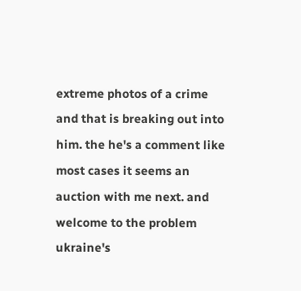extreme photos of a crime and that is breaking out into him. the he's a comment like most cases it seems an auction with me next. and welcome to the problem ukraine's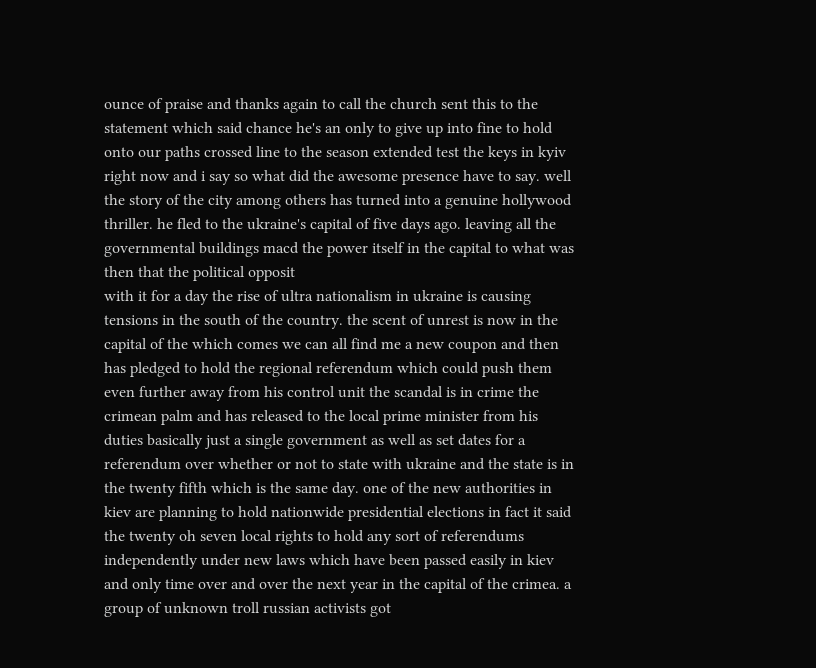ounce of praise and thanks again to call the church sent this to the statement which said chance he's an only to give up into fine to hold onto our paths crossed line to the season extended test the keys in kyiv right now and i say so what did the awesome presence have to say. well the story of the city among others has turned into a genuine hollywood thriller. he fled to the ukraine's capital of five days ago. leaving all the governmental buildings macd the power itself in the capital to what was then that the political opposit
with it for a day the rise of ultra nationalism in ukraine is causing tensions in the south of the country. the scent of unrest is now in the capital of the which comes we can all find me a new coupon and then has pledged to hold the regional referendum which could push them even further away from his control unit the scandal is in crime the crimean palm and has released to the local prime minister from his duties basically just a single government as well as set dates for a referendum over whether or not to state with ukraine and the state is in the twenty fifth which is the same day. one of the new authorities in kiev are planning to hold nationwide presidential elections in fact it said the twenty oh seven local rights to hold any sort of referendums independently under new laws which have been passed easily in kiev and only time over and over the next year in the capital of the crimea. a group of unknown troll russian activists got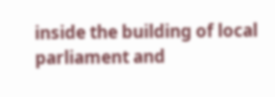inside the building of local parliament and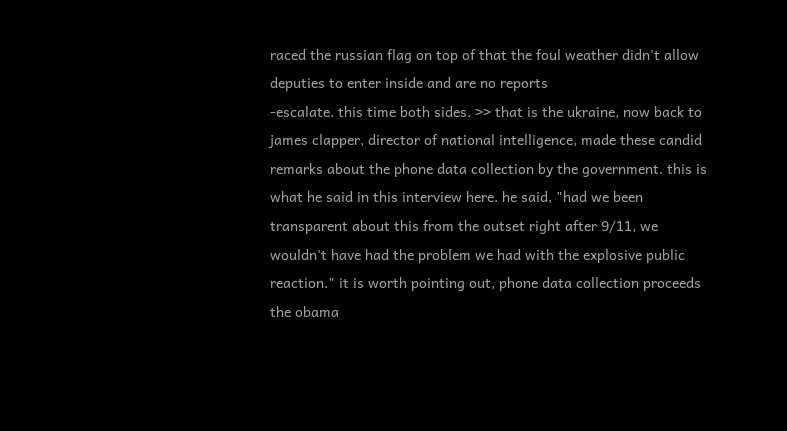raced the russian flag on top of that the foul weather didn't allow deputies to enter inside and are no reports
-escalate. this time both sides. >> that is the ukraine, now back to james clapper, director of national intelligence, made these candid remarks about the phone data collection by the government. this is what he said in this interview here. he said, "had we been transparent about this from the outset right after 9/11, we wouldn't have had the problem we had with the explosive public reaction." it is worth pointing out, phone data collection proceeds the obama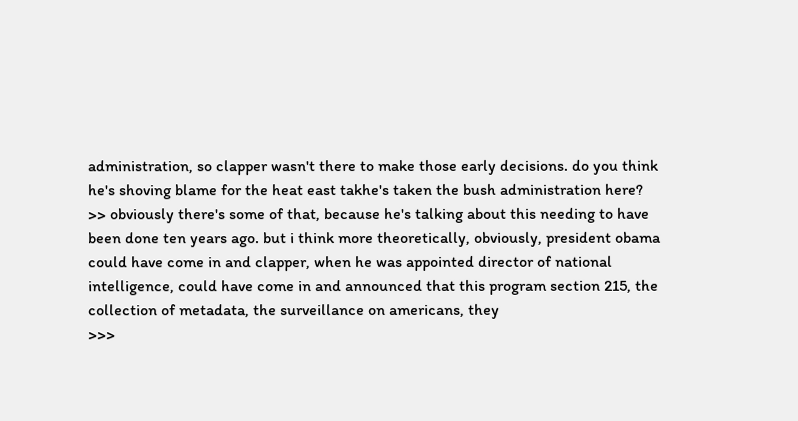administration, so clapper wasn't there to make those early decisions. do you think he's shoving blame for the heat east takhe's taken the bush administration here? >> obviously there's some of that, because he's talking about this needing to have been done ten years ago. but i think more theoretically, obviously, president obama could have come in and clapper, when he was appointed director of national intelligence, could have come in and announced that this program section 215, the collection of metadata, the surveillance on americans, they
>>>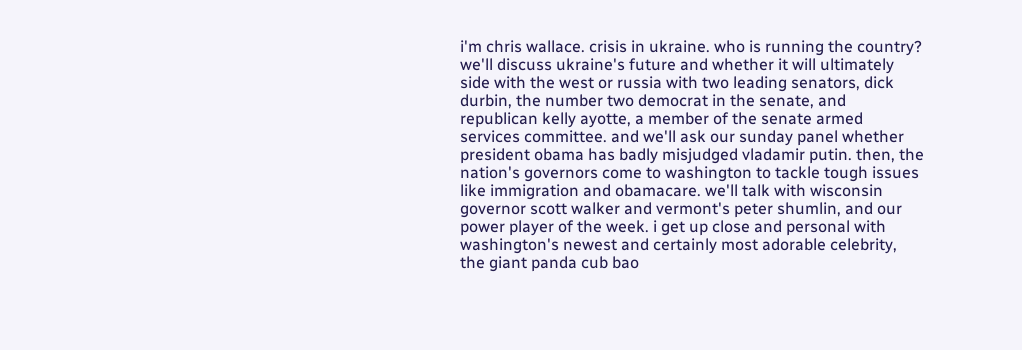i'm chris wallace. crisis in ukraine. who is running the country? we'll discuss ukraine's future and whether it will ultimately side with the west or russia with two leading senators, dick durbin, the number two democrat in the senate, and republican kelly ayotte, a member of the senate armed services committee. and we'll ask our sunday panel whether president obama has badly misjudged vladamir putin. then, the nation's governors come to washington to tackle tough issues like immigration and obamacare. we'll talk with wisconsin governor scott walker and vermont's peter shumlin, and our power player of the week. i get up close and personal with washington's newest and certainly most adorable celebrity, the giant panda cub bao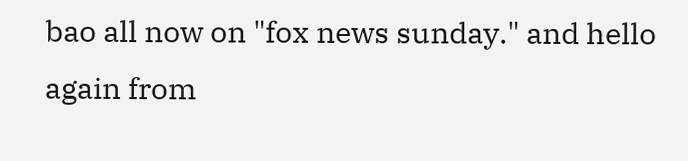bao all now on "fox news sunday." and hello again from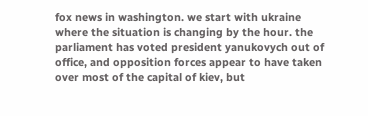fox news in washington. we start with ukraine where the situation is changing by the hour. the parliament has voted president yanukovych out of office, and opposition forces appear to have taken over most of the capital of kiev, but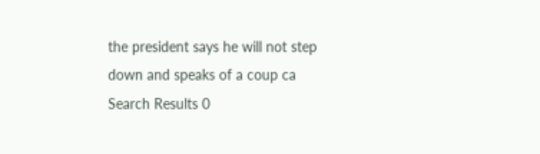the president says he will not step down and speaks of a coup ca
Search Results 0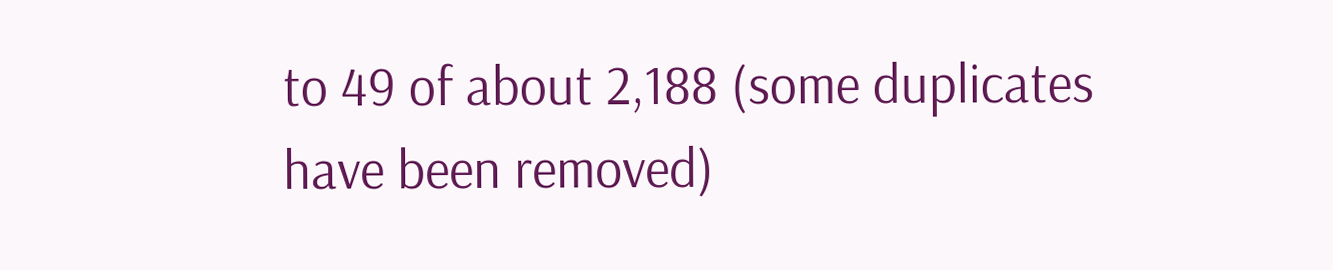to 49 of about 2,188 (some duplicates have been removed)